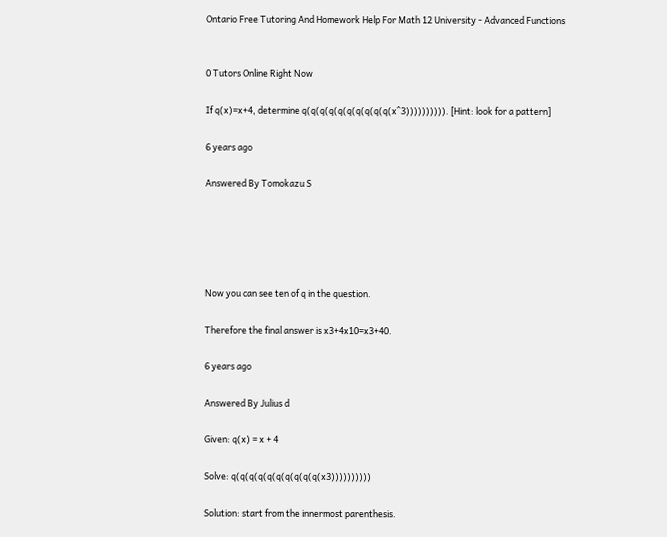Ontario Free Tutoring And Homework Help For Math 12 University - Advanced Functions


0 Tutors Online Right Now

If q(x)=x+4, determine q(q(q(q(q(q(q(q(q(q(x^3)))))))))). [Hint: look for a pattern]

6 years ago

Answered By Tomokazu S





Now you can see ten of q in the question.

Therefore the final answer is x3+4x10=x3+40.

6 years ago

Answered By Julius d

Given: q(x) = x + 4

Solve: q(q(q(q(q(q(q(q(q(q(x3))))))))))

Solution: start from the innermost parenthesis.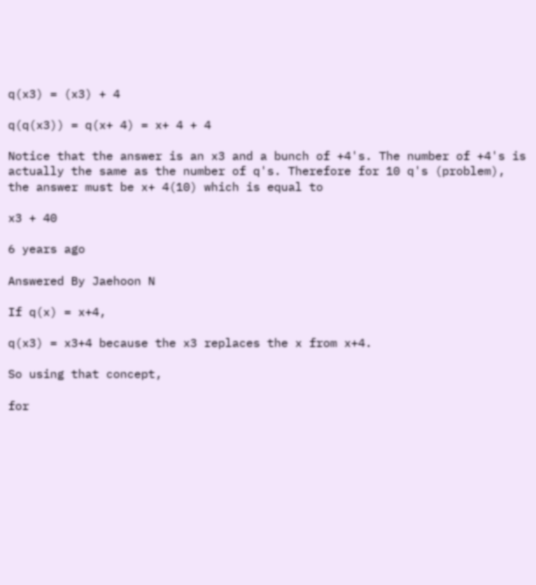q(x3) = (x3) + 4

q(q(x3)) = q(x+ 4) = x+ 4 + 4

Notice that the answer is an x3 and a bunch of +4's. The number of +4's is actually the same as the number of q's. Therefore for 10 q's (problem), the answer must be x+ 4(10) which is equal to

x3 + 40

6 years ago

Answered By Jaehoon N

If q(x) = x+4,

q(x3) = x3+4 because the x3 replaces the x from x+4.

So using that concept,

for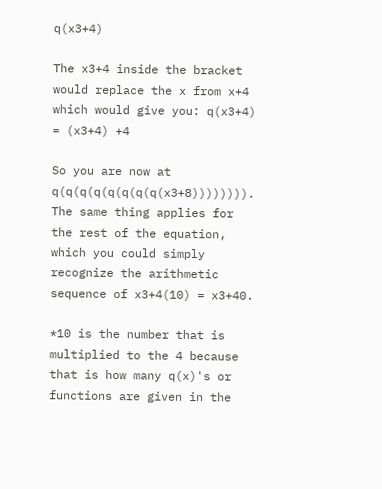q(x3+4)

The x3+4 inside the bracket would replace the x from x+4 which would give you: q(x3+4) = (x3+4) +4

So you are now at q(q(q(q(q(q(q(q(x3+8)))))))). The same thing applies for the rest of the equation, which you could simply recognize the arithmetic sequence of x3+4(10) = x3+40.

*10 is the number that is multiplied to the 4 because that is how many q(x)'s or functions are given in the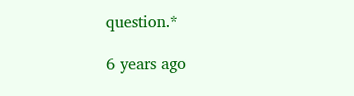question.*

6 years ago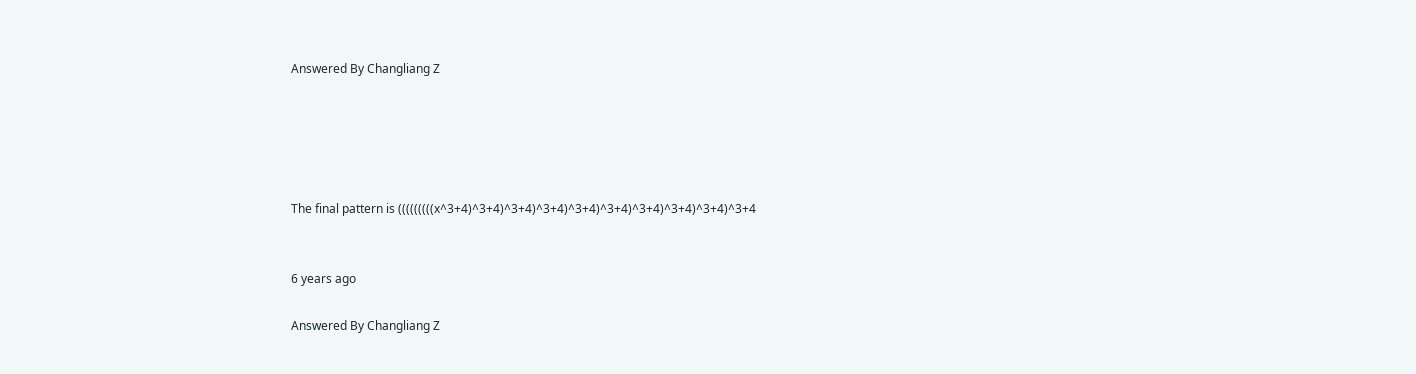Answered By Changliang Z





The final pattern is (((((((((x^3+4)^3+4)^3+4)^3+4)^3+4)^3+4)^3+4)^3+4)^3+4)^3+4


6 years ago

Answered By Changliang Z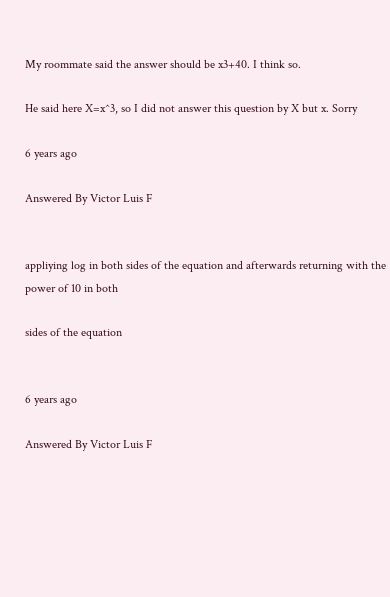My roommate said the answer should be x3+40. I think so.

He said here X=x^3, so I did not answer this question by X but x. Sorry

6 years ago

Answered By Victor Luis F


appliying log in both sides of the equation and afterwards returning with the power of 10 in both

sides of the equation


6 years ago

Answered By Victor Luis F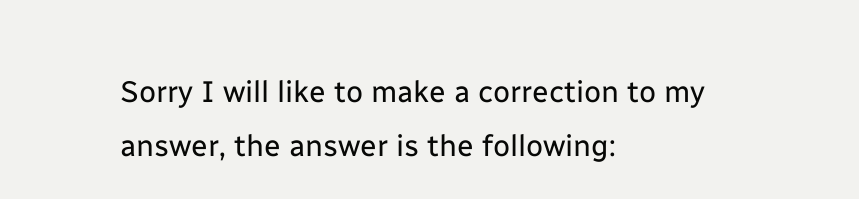Sorry I will like to make a correction to my answer, the answer is the following: